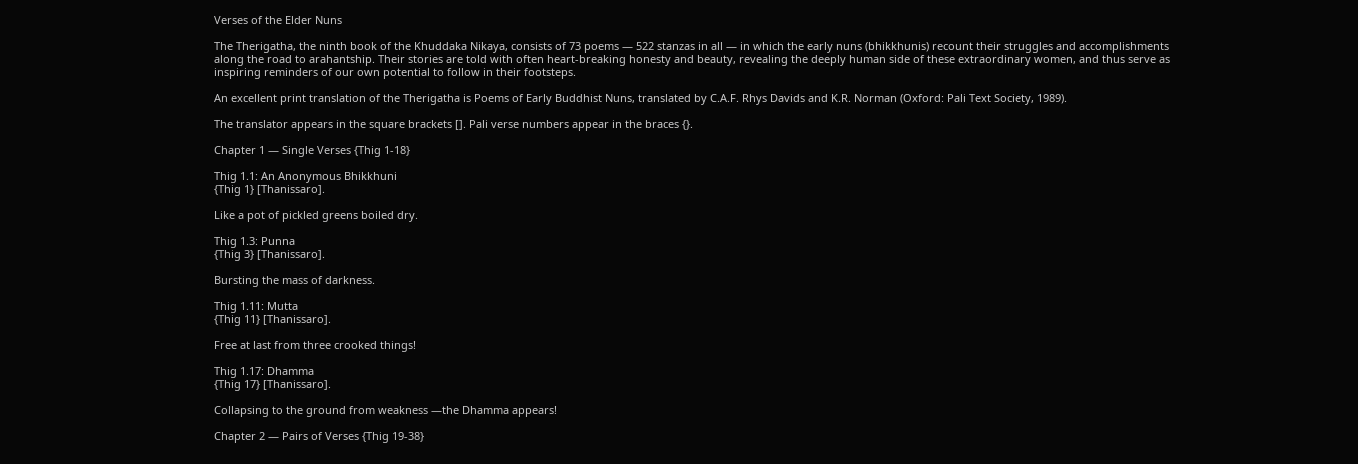Verses of the Elder Nuns

The Therigatha, the ninth book of the Khuddaka Nikaya, consists of 73 poems — 522 stanzas in all — in which the early nuns (bhikkhunis) recount their struggles and accomplishments along the road to arahantship. Their stories are told with often heart-breaking honesty and beauty, revealing the deeply human side of these extraordinary women, and thus serve as inspiring reminders of our own potential to follow in their footsteps.

An excellent print translation of the Therigatha is Poems of Early Buddhist Nuns, translated by C.A.F. Rhys Davids and K.R. Norman (Oxford: Pali Text Society, 1989).

The translator appears in the square brackets []. Pali verse numbers appear in the braces {}.

Chapter 1 — Single Verses {Thig 1-18}

Thig 1.1: An Anonymous Bhikkhuni
{Thig 1} [Thanissaro].

Like a pot of pickled greens boiled dry.

Thig 1.3: Punna
{Thig 3} [Thanissaro].

Bursting the mass of darkness.

Thig 1.11: Mutta
{Thig 11} [Thanissaro].

Free at last from three crooked things!

Thig 1.17: Dhamma
{Thig 17} [Thanissaro].

Collapsing to the ground from weakness —the Dhamma appears!

Chapter 2 — Pairs of Verses {Thig 19-38}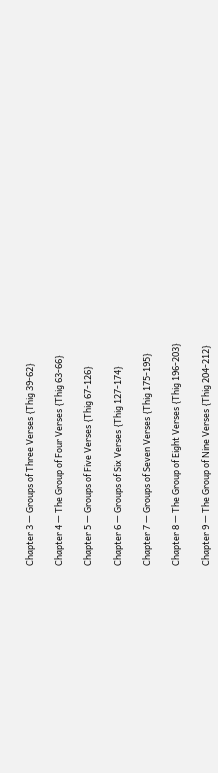Chapter 3 — Groups of Three Verses {Thig 39-62}

Chapter 4 — The Group of Four Verses {Thig 63-66}

Chapter 5 — Groups of Five Verses {Thig 67-126}

Chapter 6 — Groups of Six Verses {Thig 127-174}

Chapter 7 — Groups of Seven Verses {Thig 175-195}

Chapter 8 — The Group of Eight Verses {Thig 196-203}

Chapter 9 — The Group of Nine Verses {Thig 204-212}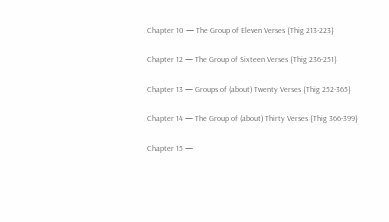Chapter 10 — The Group of Eleven Verses {Thig 213-223}

Chapter 12 — The Group of Sixteen Verses {Thig 236-251}

Chapter 13 — Groups of (about) Twenty Verses {Thig 252-365}

Chapter 14 — The Group of (about) Thirty Verses {Thig 366-399}

Chapter 15 —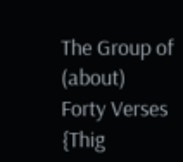The Group of (about) Forty Verses {Thig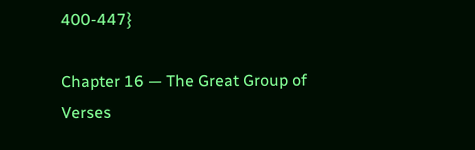400-447}

Chapter 16 — The Great Group of Verses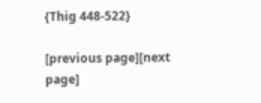{Thig 448-522}

[previous page][next page]